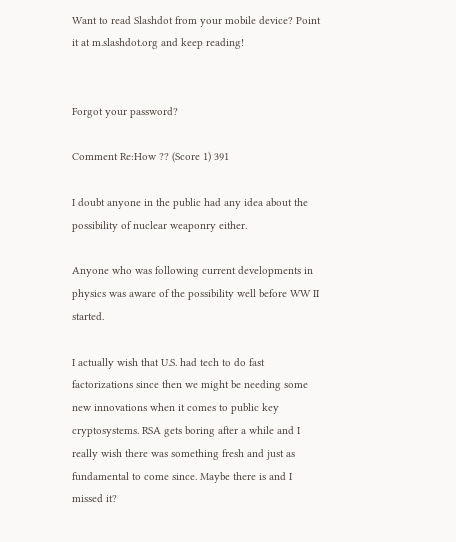Want to read Slashdot from your mobile device? Point it at m.slashdot.org and keep reading!


Forgot your password?

Comment Re:How ?? (Score 1) 391

I doubt anyone in the public had any idea about the possibility of nuclear weaponry either.

Anyone who was following current developments in physics was aware of the possibility well before WW II started.

I actually wish that U.S. had tech to do fast factorizations since then we might be needing some new innovations when it comes to public key cryptosystems. RSA gets boring after a while and I really wish there was something fresh and just as fundamental to come since. Maybe there is and I missed it?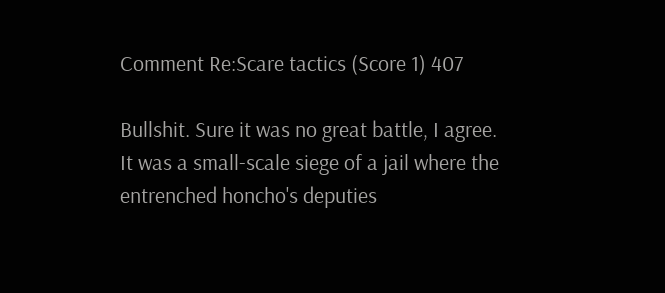Comment Re:Scare tactics (Score 1) 407

Bullshit. Sure it was no great battle, I agree. It was a small-scale siege of a jail where the entrenched honcho's deputies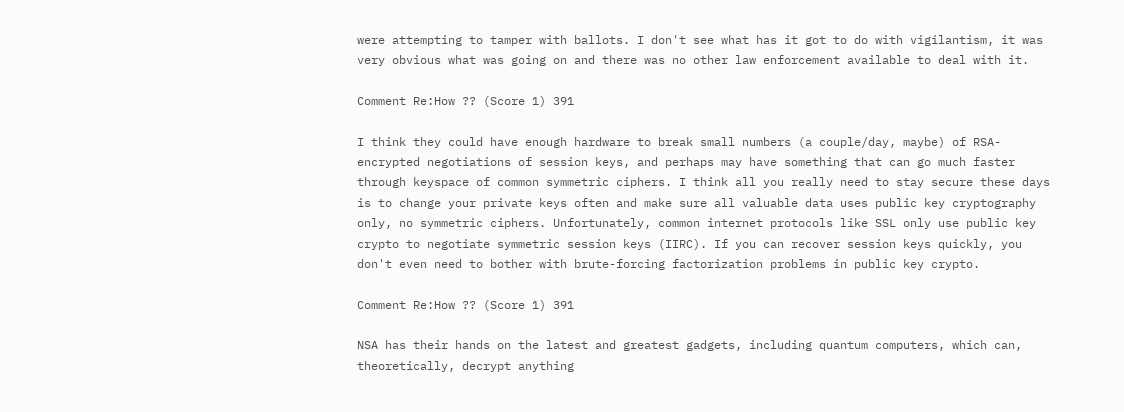were attempting to tamper with ballots. I don't see what has it got to do with vigilantism, it was very obvious what was going on and there was no other law enforcement available to deal with it.

Comment Re:How ?? (Score 1) 391

I think they could have enough hardware to break small numbers (a couple/day, maybe) of RSA-encrypted negotiations of session keys, and perhaps may have something that can go much faster through keyspace of common symmetric ciphers. I think all you really need to stay secure these days is to change your private keys often and make sure all valuable data uses public key cryptography only, no symmetric ciphers. Unfortunately, common internet protocols like SSL only use public key crypto to negotiate symmetric session keys (IIRC). If you can recover session keys quickly, you don't even need to bother with brute-forcing factorization problems in public key crypto.

Comment Re:How ?? (Score 1) 391

NSA has their hands on the latest and greatest gadgets, including quantum computers, which can, theoretically, decrypt anything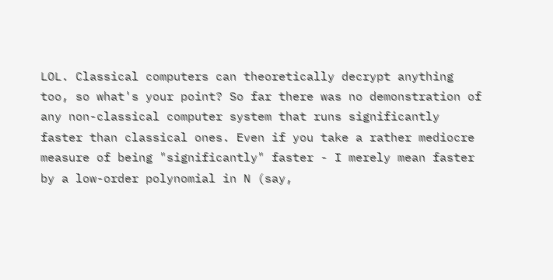LOL. Classical computers can theoretically decrypt anything too, so what's your point? So far there was no demonstration of any non-classical computer system that runs significantly faster than classical ones. Even if you take a rather mediocre measure of being "significantly" faster - I merely mean faster by a low-order polynomial in N (say,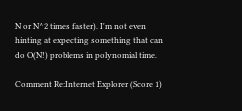N or N^2 times faster). I'm not even hinting at expecting something that can do O(N!) problems in polynomial time.

Comment Re:Internet Explorer (Score 1)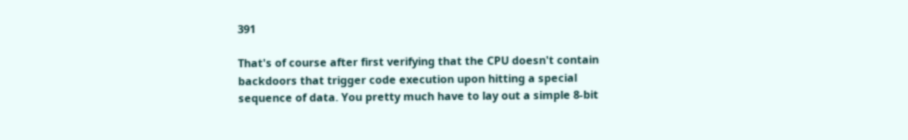391

That's of course after first verifying that the CPU doesn't contain backdoors that trigger code execution upon hitting a special sequence of data. You pretty much have to lay out a simple 8-bit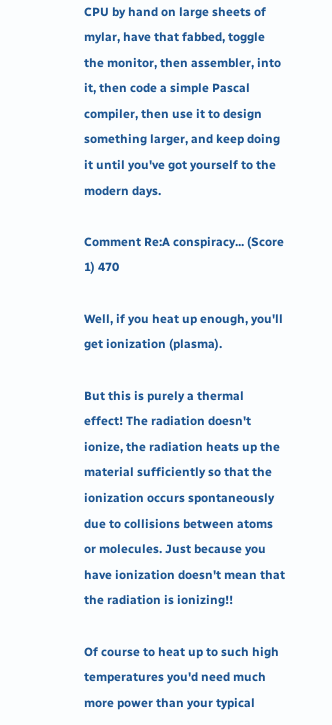CPU by hand on large sheets of mylar, have that fabbed, toggle the monitor, then assembler, into it, then code a simple Pascal compiler, then use it to design something larger, and keep doing it until you've got yourself to the modern days.

Comment Re:A conspiracy... (Score 1) 470

Well, if you heat up enough, you'll get ionization (plasma).

But this is purely a thermal effect! The radiation doesn't ionize, the radiation heats up the material sufficiently so that the ionization occurs spontaneously due to collisions between atoms or molecules. Just because you have ionization doesn't mean that the radiation is ionizing!!

Of course to heat up to such high temperatures you'd need much more power than your typical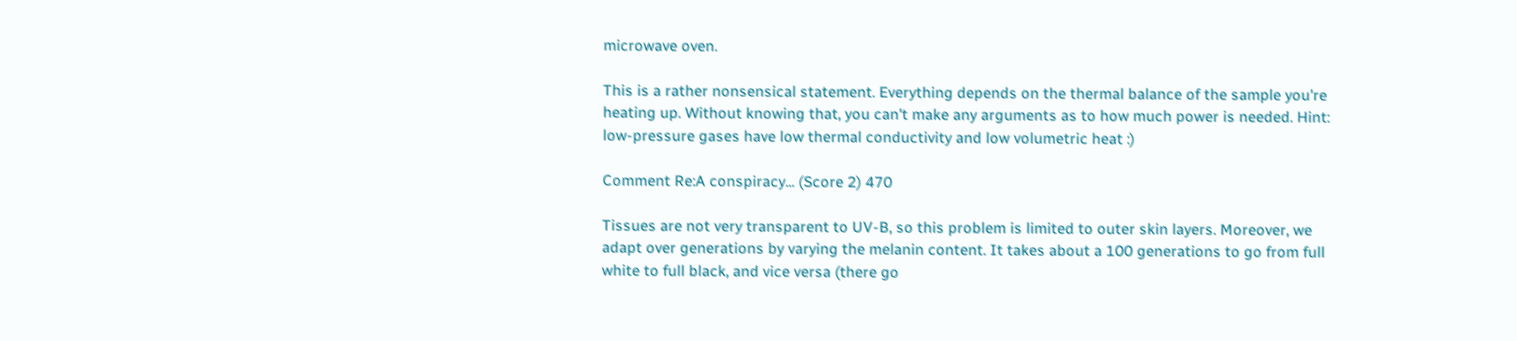microwave oven.

This is a rather nonsensical statement. Everything depends on the thermal balance of the sample you're heating up. Without knowing that, you can't make any arguments as to how much power is needed. Hint: low-pressure gases have low thermal conductivity and low volumetric heat :)

Comment Re:A conspiracy... (Score 2) 470

Tissues are not very transparent to UV-B, so this problem is limited to outer skin layers. Moreover, we adapt over generations by varying the melanin content. It takes about a 100 generations to go from full white to full black, and vice versa (there go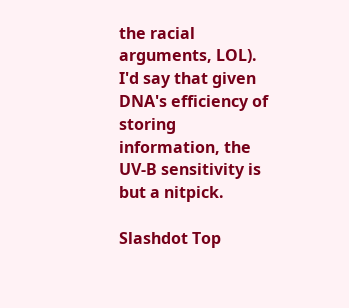the racial arguments, LOL). I'd say that given DNA's efficiency of storing information, the UV-B sensitivity is but a nitpick.

Slashdot Top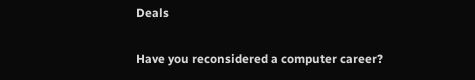Deals

Have you reconsidered a computer career?